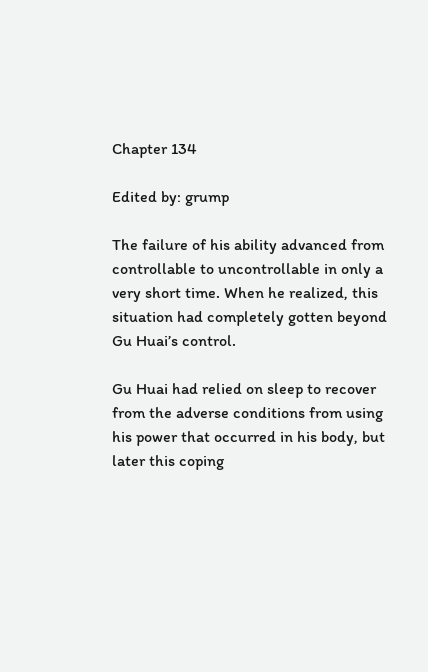Chapter 134

Edited by: grump

The failure of his ability advanced from controllable to uncontrollable in only a very short time. When he realized, this situation had completely gotten beyond Gu Huai’s control.

Gu Huai had relied on sleep to recover from the adverse conditions from using his power that occurred in his body, but later this coping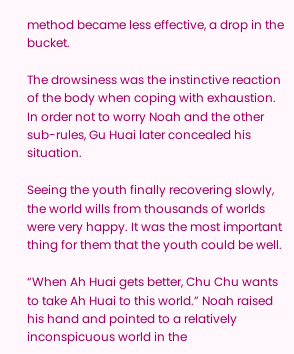method became less effective, a drop in the bucket.

The drowsiness was the instinctive reaction of the body when coping with exhaustion. In order not to worry Noah and the other sub-rules, Gu Huai later concealed his situation.

Seeing the youth finally recovering slowly, the world wills from thousands of worlds were very happy. It was the most important thing for them that the youth could be well.

“When Ah Huai gets better, Chu Chu wants to take Ah Huai to this world.” Noah raised his hand and pointed to a relatively inconspicuous world in the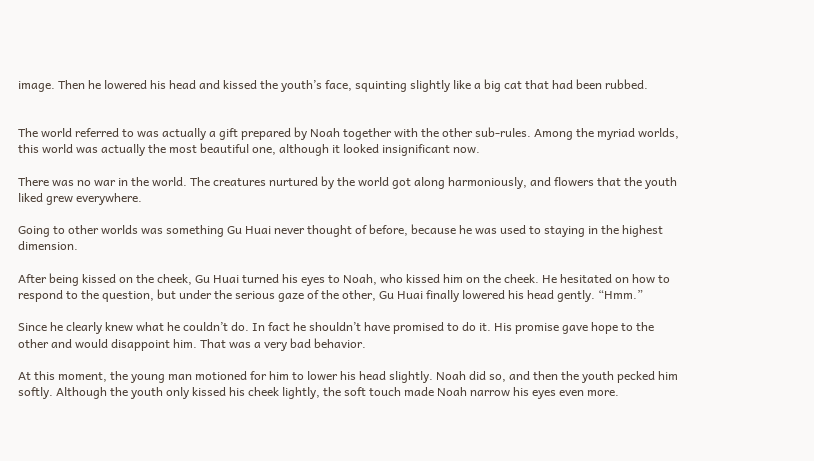image. Then he lowered his head and kissed the youth’s face, squinting slightly like a big cat that had been rubbed.


The world referred to was actually a gift prepared by Noah together with the other sub-rules. Among the myriad worlds, this world was actually the most beautiful one, although it looked insignificant now.

There was no war in the world. The creatures nurtured by the world got along harmoniously, and flowers that the youth liked grew everywhere.

Going to other worlds was something Gu Huai never thought of before, because he was used to staying in the highest dimension.

After being kissed on the cheek, Gu Huai turned his eyes to Noah, who kissed him on the cheek. He hesitated on how to respond to the question, but under the serious gaze of the other, Gu Huai finally lowered his head gently. “Hmm.”

Since he clearly knew what he couldn’t do. In fact he shouldn’t have promised to do it. His promise gave hope to the other and would disappoint him. That was a very bad behavior.

At this moment, the young man motioned for him to lower his head slightly. Noah did so, and then the youth pecked him softly. Although the youth only kissed his cheek lightly, the soft touch made Noah narrow his eyes even more.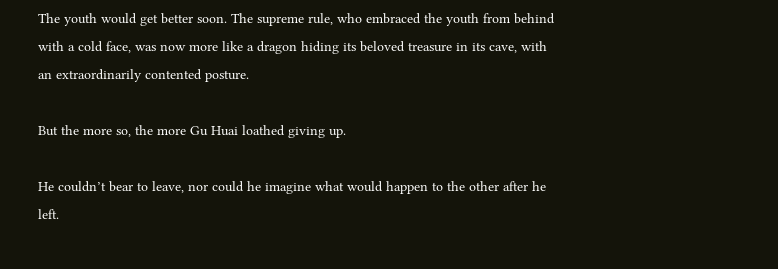The youth would get better soon. The supreme rule, who embraced the youth from behind with a cold face, was now more like a dragon hiding its beloved treasure in its cave, with an extraordinarily contented posture.

But the more so, the more Gu Huai loathed giving up.

He couldn’t bear to leave, nor could he imagine what would happen to the other after he left.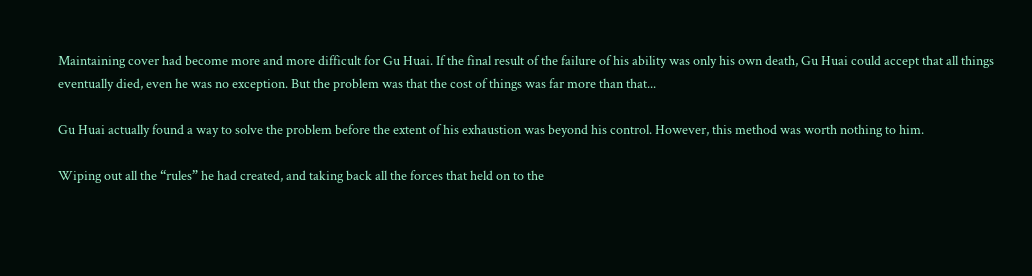Maintaining cover had become more and more difficult for Gu Huai. If the final result of the failure of his ability was only his own death, Gu Huai could accept that all things eventually died, even he was no exception. But the problem was that the cost of things was far more than that...

Gu Huai actually found a way to solve the problem before the extent of his exhaustion was beyond his control. However, this method was worth nothing to him.

Wiping out all the “rules” he had created, and taking back all the forces that held on to the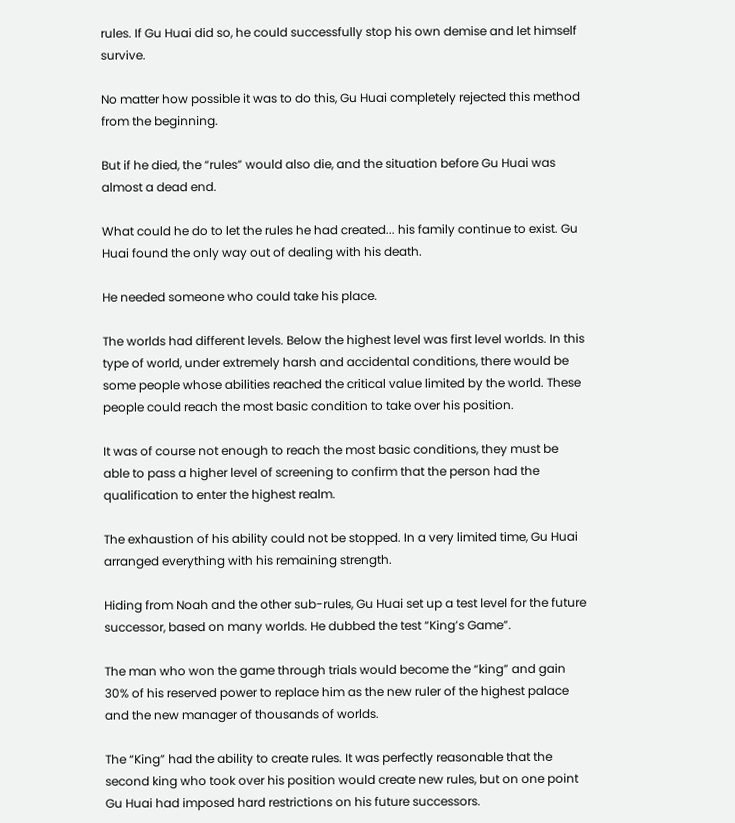rules. If Gu Huai did so, he could successfully stop his own demise and let himself survive.

No matter how possible it was to do this, Gu Huai completely rejected this method from the beginning.

But if he died, the “rules” would also die, and the situation before Gu Huai was almost a dead end.

What could he do to let the rules he had created... his family continue to exist. Gu Huai found the only way out of dealing with his death.

He needed someone who could take his place.

The worlds had different levels. Below the highest level was first level worlds. In this type of world, under extremely harsh and accidental conditions, there would be some people whose abilities reached the critical value limited by the world. These people could reach the most basic condition to take over his position.

It was of course not enough to reach the most basic conditions, they must be able to pass a higher level of screening to confirm that the person had the qualification to enter the highest realm.

The exhaustion of his ability could not be stopped. In a very limited time, Gu Huai arranged everything with his remaining strength.

Hiding from Noah and the other sub-rules, Gu Huai set up a test level for the future successor, based on many worlds. He dubbed the test “King’s Game”.

The man who won the game through trials would become the “king” and gain 30% of his reserved power to replace him as the new ruler of the highest palace and the new manager of thousands of worlds.

The “King” had the ability to create rules. It was perfectly reasonable that the second king who took over his position would create new rules, but on one point Gu Huai had imposed hard restrictions on his future successors.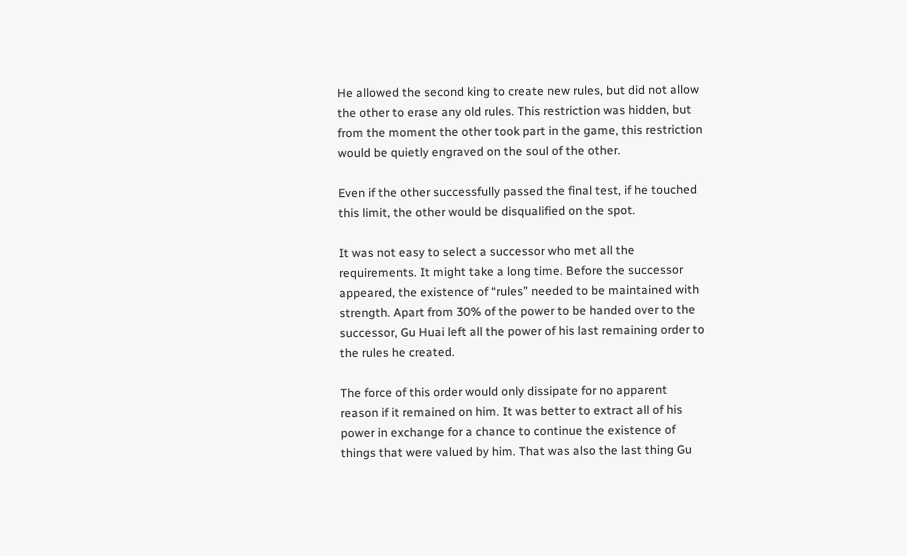He allowed the second king to create new rules, but did not allow the other to erase any old rules. This restriction was hidden, but from the moment the other took part in the game, this restriction would be quietly engraved on the soul of the other.

Even if the other successfully passed the final test, if he touched this limit, the other would be disqualified on the spot.

It was not easy to select a successor who met all the requirements. It might take a long time. Before the successor appeared, the existence of “rules” needed to be maintained with strength. Apart from 30% of the power to be handed over to the successor, Gu Huai left all the power of his last remaining order to the rules he created.

The force of this order would only dissipate for no apparent reason if it remained on him. It was better to extract all of his power in exchange for a chance to continue the existence of things that were valued by him. That was also the last thing Gu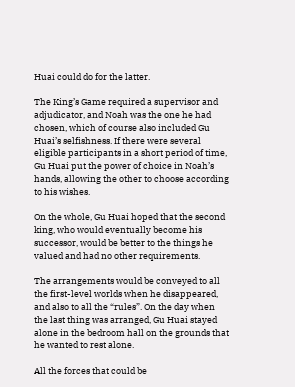Huai could do for the latter.

The King’s Game required a supervisor and adjudicator, and Noah was the one he had chosen, which of course also included Gu Huai’s selfishness. If there were several eligible participants in a short period of time, Gu Huai put the power of choice in Noah’s hands, allowing the other to choose according to his wishes.

On the whole, Gu Huai hoped that the second king, who would eventually become his successor, would be better to the things he valued and had no other requirements.

The arrangements would be conveyed to all the first-level worlds when he disappeared, and also to all the “rules”. On the day when the last thing was arranged, Gu Huai stayed alone in the bedroom hall on the grounds that he wanted to rest alone.

All the forces that could be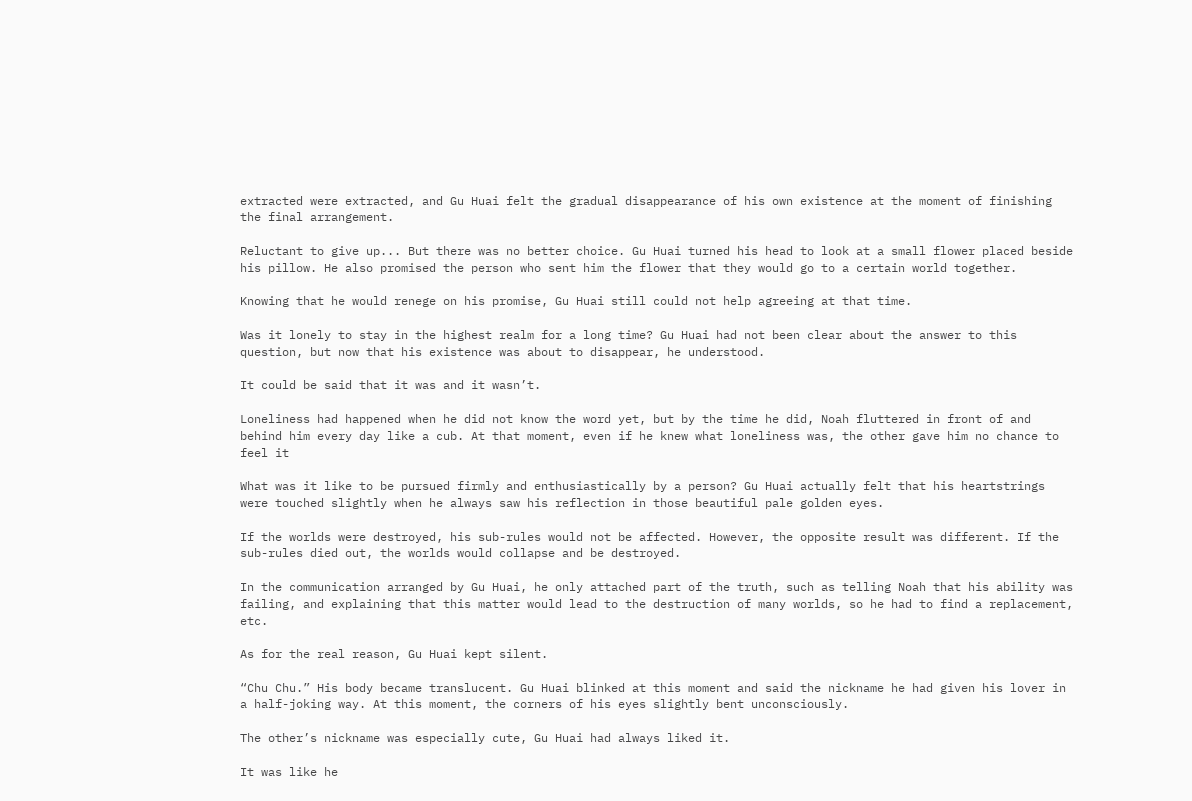extracted were extracted, and Gu Huai felt the gradual disappearance of his own existence at the moment of finishing the final arrangement.

Reluctant to give up... But there was no better choice. Gu Huai turned his head to look at a small flower placed beside his pillow. He also promised the person who sent him the flower that they would go to a certain world together.

Knowing that he would renege on his promise, Gu Huai still could not help agreeing at that time.

Was it lonely to stay in the highest realm for a long time? Gu Huai had not been clear about the answer to this question, but now that his existence was about to disappear, he understood.

It could be said that it was and it wasn’t.

Loneliness had happened when he did not know the word yet, but by the time he did, Noah fluttered in front of and behind him every day like a cub. At that moment, even if he knew what loneliness was, the other gave him no chance to feel it

What was it like to be pursued firmly and enthusiastically by a person? Gu Huai actually felt that his heartstrings were touched slightly when he always saw his reflection in those beautiful pale golden eyes.

If the worlds were destroyed, his sub-rules would not be affected. However, the opposite result was different. If the sub-rules died out, the worlds would collapse and be destroyed.

In the communication arranged by Gu Huai, he only attached part of the truth, such as telling Noah that his ability was failing, and explaining that this matter would lead to the destruction of many worlds, so he had to find a replacement, etc.

As for the real reason, Gu Huai kept silent.

“Chu Chu.” His body became translucent. Gu Huai blinked at this moment and said the nickname he had given his lover in a half-joking way. At this moment, the corners of his eyes slightly bent unconsciously.

The other’s nickname was especially cute, Gu Huai had always liked it.

It was like he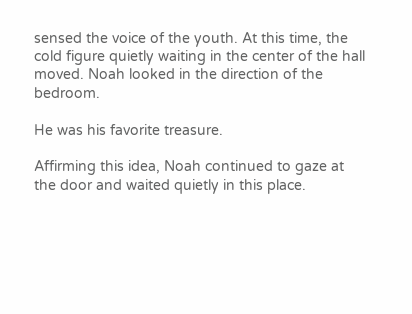sensed the voice of the youth. At this time, the cold figure quietly waiting in the center of the hall moved. Noah looked in the direction of the bedroom.

He was his favorite treasure.

Affirming this idea, Noah continued to gaze at the door and waited quietly in this place.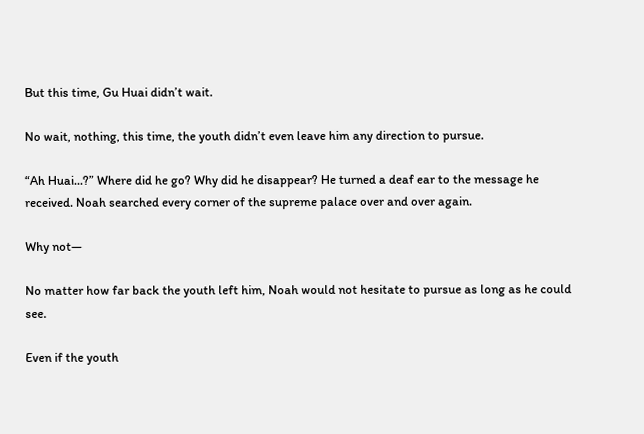But this time, Gu Huai didn’t wait.

No wait, nothing, this time, the youth didn’t even leave him any direction to pursue.

“Ah Huai...?” Where did he go? Why did he disappear? He turned a deaf ear to the message he received. Noah searched every corner of the supreme palace over and over again.

Why not—

No matter how far back the youth left him, Noah would not hesitate to pursue as long as he could see.

Even if the youth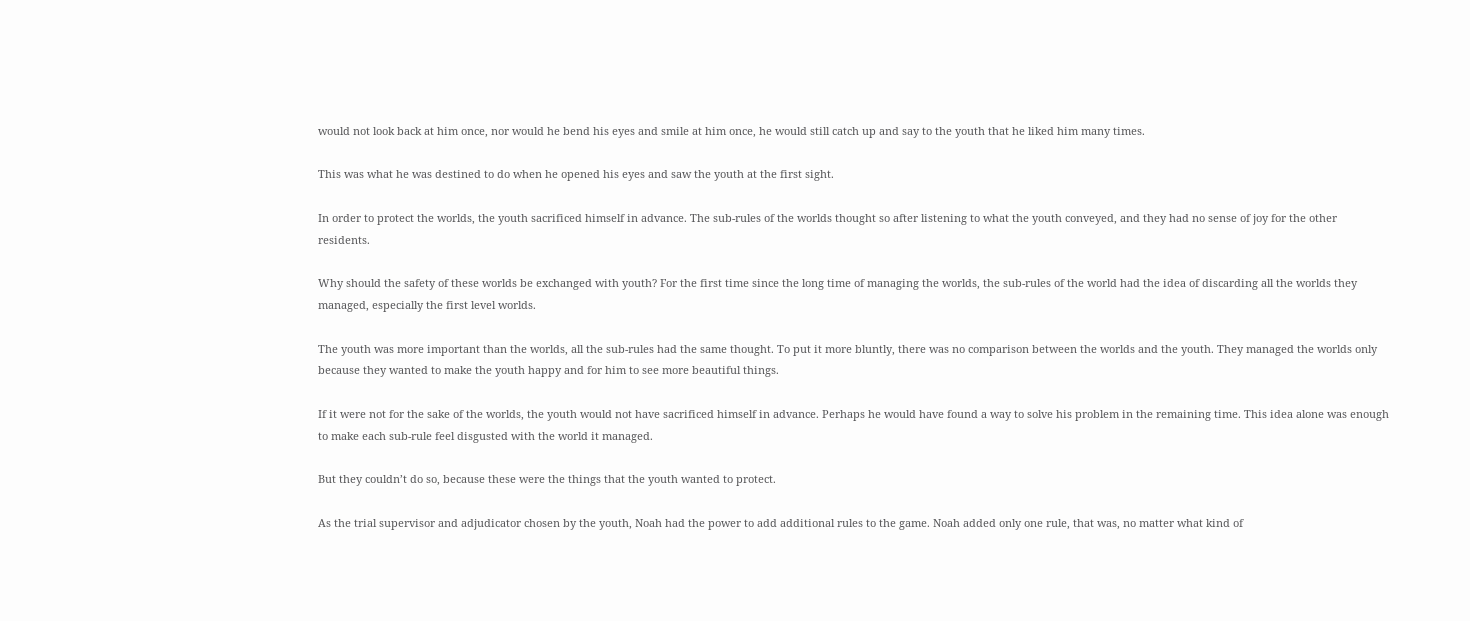would not look back at him once, nor would he bend his eyes and smile at him once, he would still catch up and say to the youth that he liked him many times.

This was what he was destined to do when he opened his eyes and saw the youth at the first sight.

In order to protect the worlds, the youth sacrificed himself in advance. The sub-rules of the worlds thought so after listening to what the youth conveyed, and they had no sense of joy for the other residents.

Why should the safety of these worlds be exchanged with youth? For the first time since the long time of managing the worlds, the sub-rules of the world had the idea of discarding all the worlds they managed, especially the first level worlds.

The youth was more important than the worlds, all the sub-rules had the same thought. To put it more bluntly, there was no comparison between the worlds and the youth. They managed the worlds only because they wanted to make the youth happy and for him to see more beautiful things.

If it were not for the sake of the worlds, the youth would not have sacrificed himself in advance. Perhaps he would have found a way to solve his problem in the remaining time. This idea alone was enough to make each sub-rule feel disgusted with the world it managed.

But they couldn’t do so, because these were the things that the youth wanted to protect.

As the trial supervisor and adjudicator chosen by the youth, Noah had the power to add additional rules to the game. Noah added only one rule, that was, no matter what kind of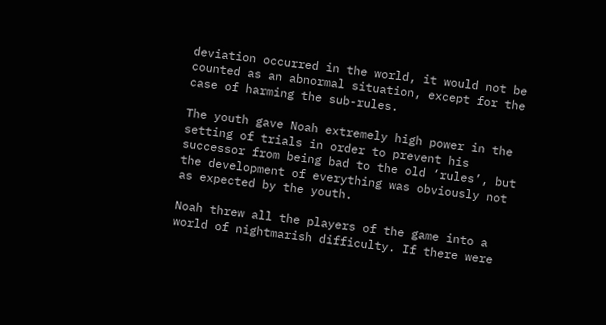deviation occurred in the world, it would not be counted as an abnormal situation, except for the case of harming the sub-rules.

The youth gave Noah extremely high power in the setting of trials in order to prevent his successor from being bad to the old ‘rules’, but the development of everything was obviously not as expected by the youth.

Noah threw all the players of the game into a world of nightmarish difficulty. If there were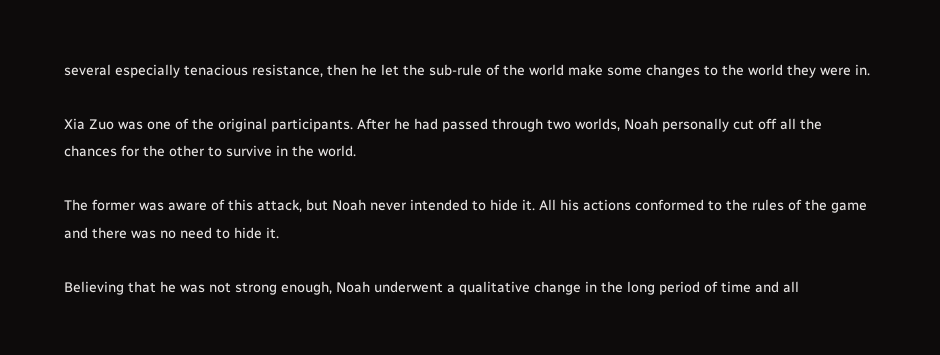several especially tenacious resistance, then he let the sub-rule of the world make some changes to the world they were in.

Xia Zuo was one of the original participants. After he had passed through two worlds, Noah personally cut off all the chances for the other to survive in the world.

The former was aware of this attack, but Noah never intended to hide it. All his actions conformed to the rules of the game and there was no need to hide it.

Believing that he was not strong enough, Noah underwent a qualitative change in the long period of time and all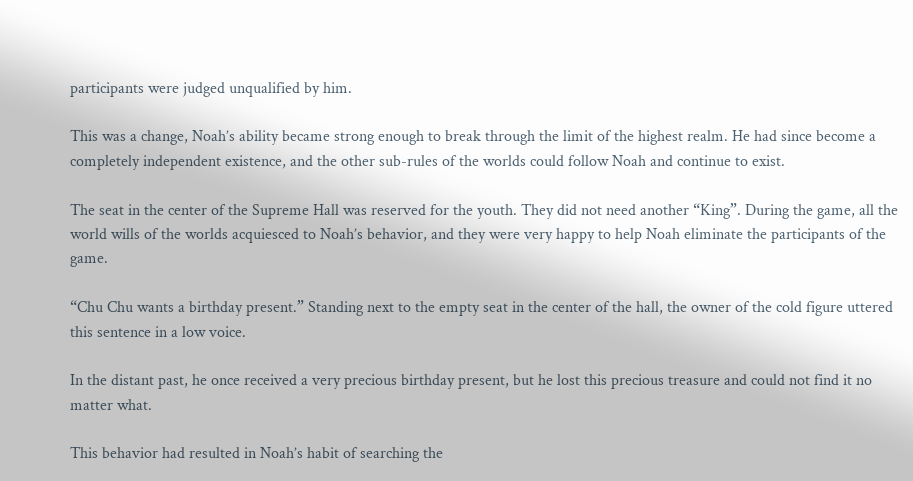participants were judged unqualified by him.

This was a change, Noah’s ability became strong enough to break through the limit of the highest realm. He had since become a completely independent existence, and the other sub-rules of the worlds could follow Noah and continue to exist.

The seat in the center of the Supreme Hall was reserved for the youth. They did not need another “King”. During the game, all the world wills of the worlds acquiesced to Noah’s behavior, and they were very happy to help Noah eliminate the participants of the game.

“Chu Chu wants a birthday present.” Standing next to the empty seat in the center of the hall, the owner of the cold figure uttered this sentence in a low voice.

In the distant past, he once received a very precious birthday present, but he lost this precious treasure and could not find it no matter what.

This behavior had resulted in Noah’s habit of searching the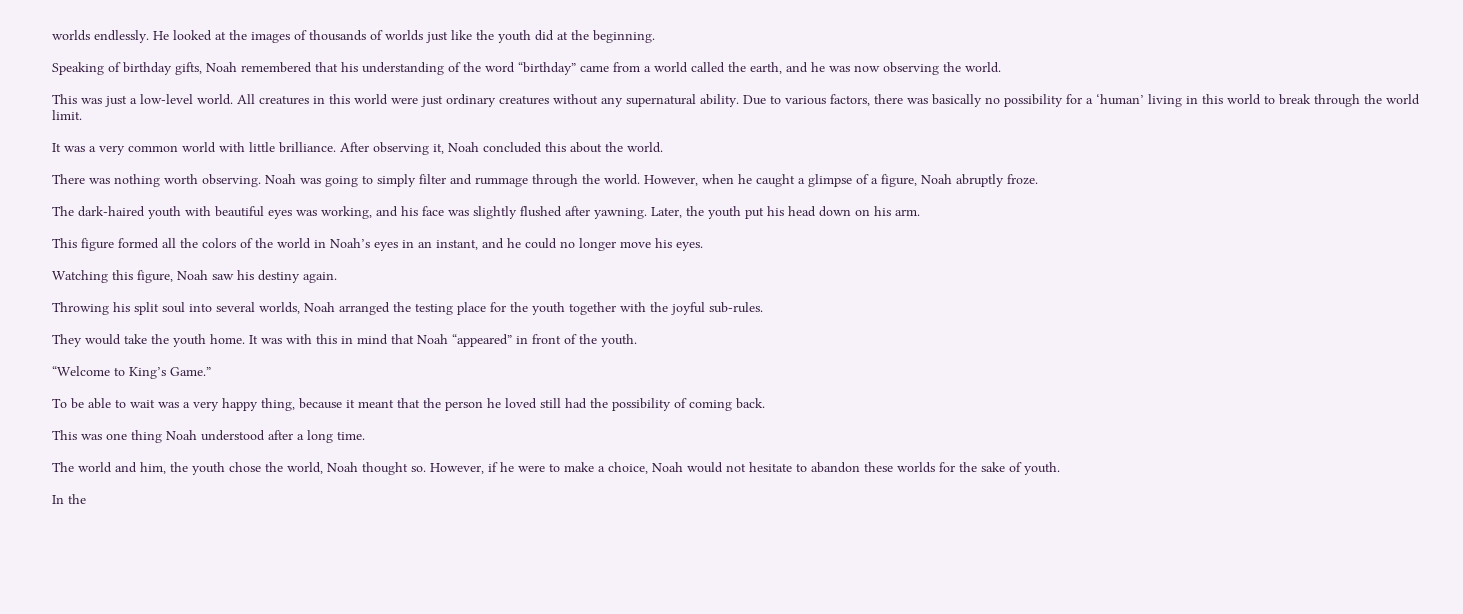worlds endlessly. He looked at the images of thousands of worlds just like the youth did at the beginning.

Speaking of birthday gifts, Noah remembered that his understanding of the word “birthday” came from a world called the earth, and he was now observing the world.

This was just a low-level world. All creatures in this world were just ordinary creatures without any supernatural ability. Due to various factors, there was basically no possibility for a ‘human’ living in this world to break through the world limit.

It was a very common world with little brilliance. After observing it, Noah concluded this about the world.

There was nothing worth observing. Noah was going to simply filter and rummage through the world. However, when he caught a glimpse of a figure, Noah abruptly froze.

The dark-haired youth with beautiful eyes was working, and his face was slightly flushed after yawning. Later, the youth put his head down on his arm.

This figure formed all the colors of the world in Noah’s eyes in an instant, and he could no longer move his eyes.

Watching this figure, Noah saw his destiny again.

Throwing his split soul into several worlds, Noah arranged the testing place for the youth together with the joyful sub-rules.

They would take the youth home. It was with this in mind that Noah “appeared” in front of the youth.

“Welcome to King’s Game.”

To be able to wait was a very happy thing, because it meant that the person he loved still had the possibility of coming back.

This was one thing Noah understood after a long time.

The world and him, the youth chose the world, Noah thought so. However, if he were to make a choice, Noah would not hesitate to abandon these worlds for the sake of youth.

In the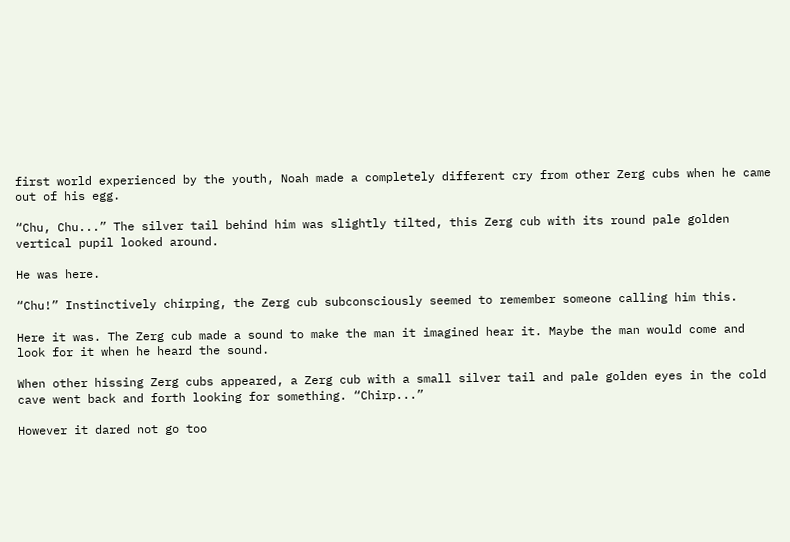first world experienced by the youth, Noah made a completely different cry from other Zerg cubs when he came out of his egg.

“Chu, Chu...” The silver tail behind him was slightly tilted, this Zerg cub with its round pale golden vertical pupil looked around.

He was here.

“Chu!” Instinctively chirping, the Zerg cub subconsciously seemed to remember someone calling him this.

Here it was. The Zerg cub made a sound to make the man it imagined hear it. Maybe the man would come and look for it when he heard the sound.

When other hissing Zerg cubs appeared, a Zerg cub with a small silver tail and pale golden eyes in the cold cave went back and forth looking for something. “Chirp...”

However it dared not go too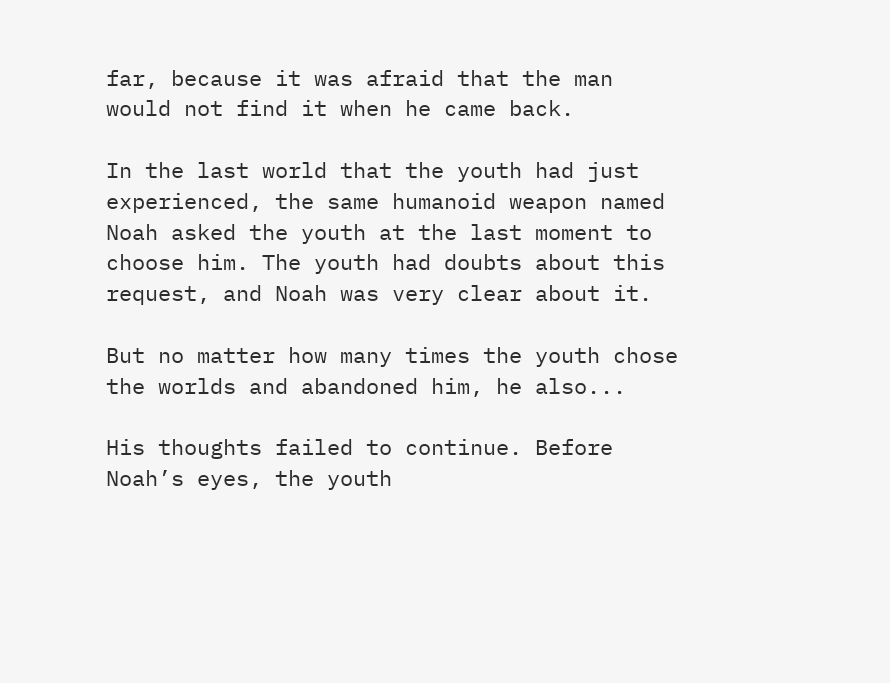far, because it was afraid that the man would not find it when he came back.

In the last world that the youth had just experienced, the same humanoid weapon named Noah asked the youth at the last moment to choose him. The youth had doubts about this request, and Noah was very clear about it.

But no matter how many times the youth chose the worlds and abandoned him, he also...

His thoughts failed to continue. Before Noah’s eyes, the youth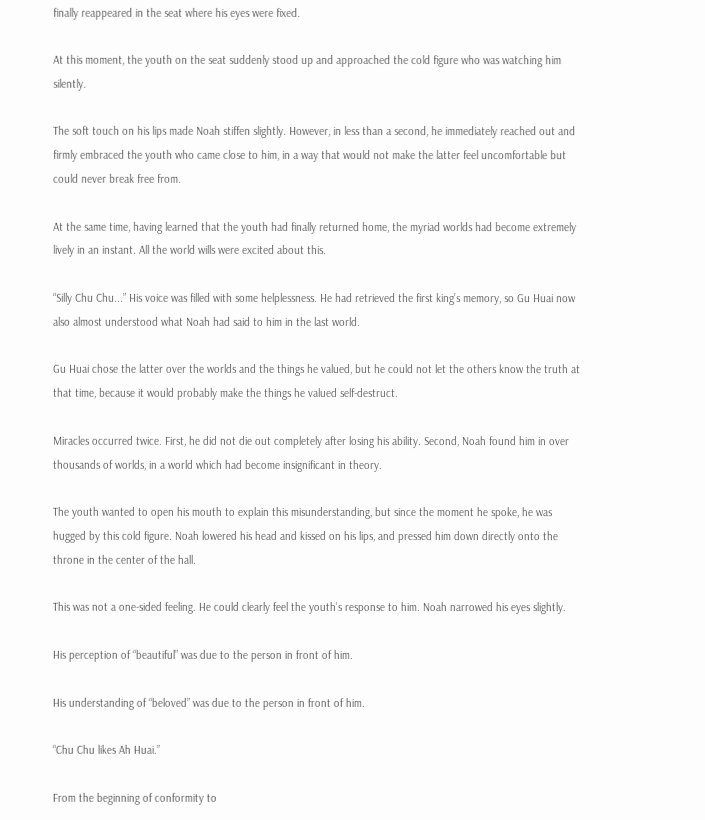finally reappeared in the seat where his eyes were fixed.

At this moment, the youth on the seat suddenly stood up and approached the cold figure who was watching him silently.

The soft touch on his lips made Noah stiffen slightly. However, in less than a second, he immediately reached out and firmly embraced the youth who came close to him, in a way that would not make the latter feel uncomfortable but could never break free from.

At the same time, having learned that the youth had finally returned home, the myriad worlds had become extremely lively in an instant. All the world wills were excited about this.

“Silly Chu Chu...” His voice was filled with some helplessness. He had retrieved the first king’s memory, so Gu Huai now also almost understood what Noah had said to him in the last world.

Gu Huai chose the latter over the worlds and the things he valued, but he could not let the others know the truth at that time, because it would probably make the things he valued self-destruct.

Miracles occurred twice. First, he did not die out completely after losing his ability. Second, Noah found him in over thousands of worlds, in a world which had become insignificant in theory.

The youth wanted to open his mouth to explain this misunderstanding, but since the moment he spoke, he was hugged by this cold figure. Noah lowered his head and kissed on his lips, and pressed him down directly onto the throne in the center of the hall.

This was not a one-sided feeling. He could clearly feel the youth’s response to him. Noah narrowed his eyes slightly.

His perception of “beautiful” was due to the person in front of him.

His understanding of “beloved” was due to the person in front of him.

“Chu Chu likes Ah Huai.”

From the beginning of conformity to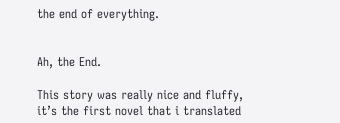the end of everything.


Ah, the End.

This story was really nice and fluffy, it’s the first novel that i translated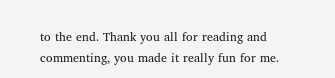to the end. Thank you all for reading and commenting, you made it really fun for me.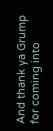And thank ya Grump for coming into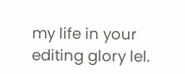my life in your editing glory lel.